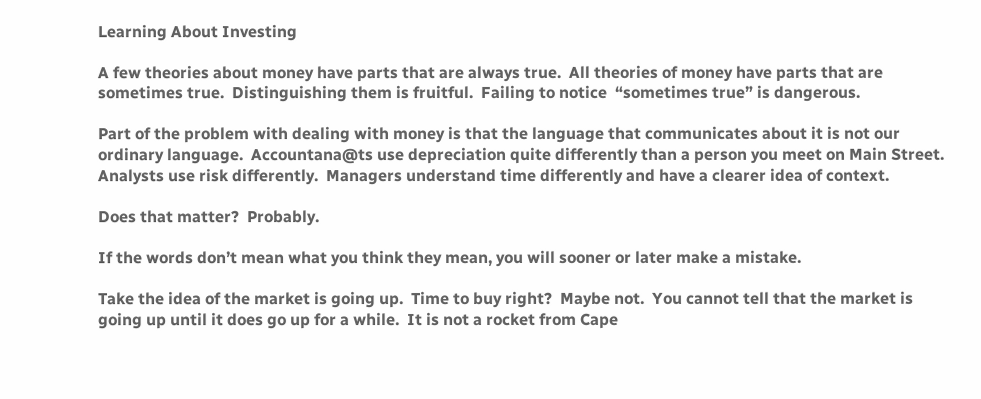Learning About Investing

A few theories about money have parts that are always true.  All theories of money have parts that are sometimes true.  Distinguishing them is fruitful.  Failing to notice  “sometimes true” is dangerous.

Part of the problem with dealing with money is that the language that communicates about it is not our ordinary language.  Accountana@ts use depreciation quite differently than a person you meet on Main Street.  Analysts use risk differently.  Managers understand time differently and have a clearer idea of context.

Does that matter?  Probably.

If the words don’t mean what you think they mean, you will sooner or later make a mistake.

Take the idea of the market is going up.  Time to buy right?  Maybe not.  You cannot tell that the market is going up until it does go up for a while.  It is not a rocket from Cape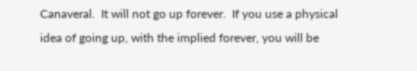Canaveral.  It will not go up forever.  If you use a physical idea of going up, with the implied forever, you will be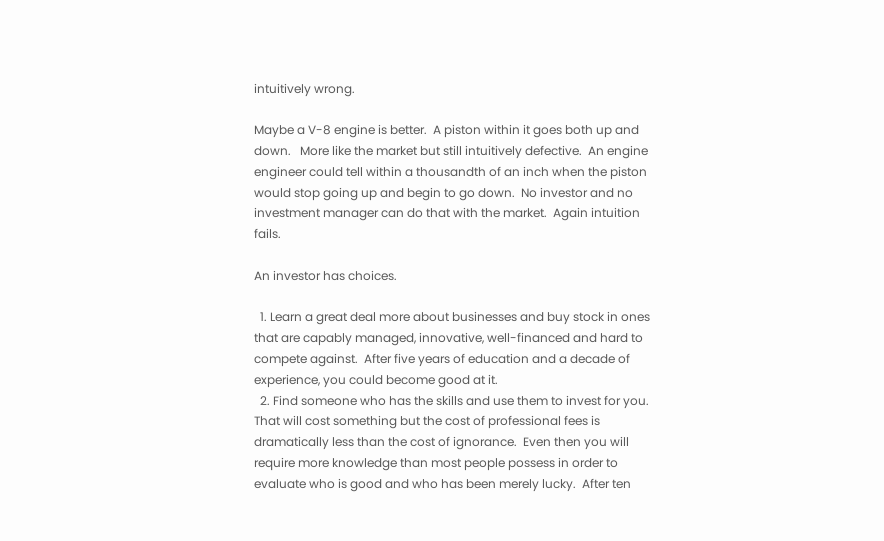intuitively wrong.

Maybe a V-8 engine is better.  A piston within it goes both up and down.   More like the market but still intuitively defective.  An engine engineer could tell within a thousandth of an inch when the piston would stop going up and begin to go down.  No investor and no investment manager can do that with the market.  Again intuition fails.

An investor has choices.

  1. Learn a great deal more about businesses and buy stock in ones that are capably managed, innovative, well-financed and hard to compete against.  After five years of education and a decade of experience, you could become good at it.
  2. Find someone who has the skills and use them to invest for you.  That will cost something but the cost of professional fees is dramatically less than the cost of ignorance.  Even then you will require more knowledge than most people possess in order to evaluate who is good and who has been merely lucky.  After ten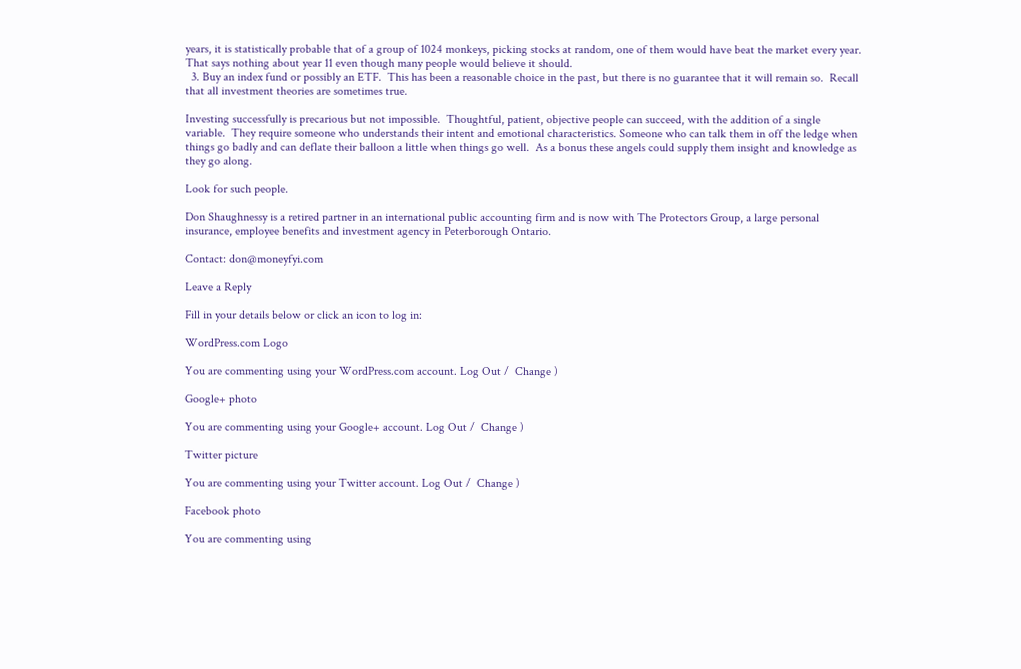years, it is statistically probable that of a group of 1024 monkeys, picking stocks at random, one of them would have beat the market every year.  That says nothing about year 11 even though many people would believe it should.
  3. Buy an index fund or possibly an ETF.  This has been a reasonable choice in the past, but there is no guarantee that it will remain so.  Recall that all investment theories are sometimes true.

Investing successfully is precarious but not impossible.  Thoughtful, patient, objective people can succeed, with the addition of a single variable.  They require someone who understands their intent and emotional characteristics. Someone who can talk them in off the ledge when things go badly and can deflate their balloon a little when things go well.  As a bonus these angels could supply them insight and knowledge as they go along.

Look for such people.

Don Shaughnessy is a retired partner in an international public accounting firm and is now with The Protectors Group, a large personal insurance, employee benefits and investment agency in Peterborough Ontario.

Contact: don@moneyfyi.com

Leave a Reply

Fill in your details below or click an icon to log in:

WordPress.com Logo

You are commenting using your WordPress.com account. Log Out /  Change )

Google+ photo

You are commenting using your Google+ account. Log Out /  Change )

Twitter picture

You are commenting using your Twitter account. Log Out /  Change )

Facebook photo

You are commenting using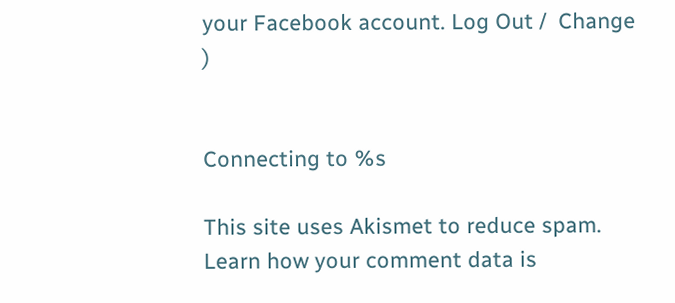your Facebook account. Log Out /  Change )


Connecting to %s

This site uses Akismet to reduce spam. Learn how your comment data is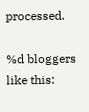processed.

%d bloggers like this: